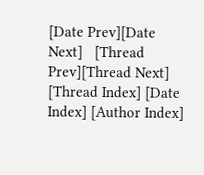[Date Prev][Date Next]   [Thread Prev][Thread Next]   [Thread Index] [Date Index] [Author Index]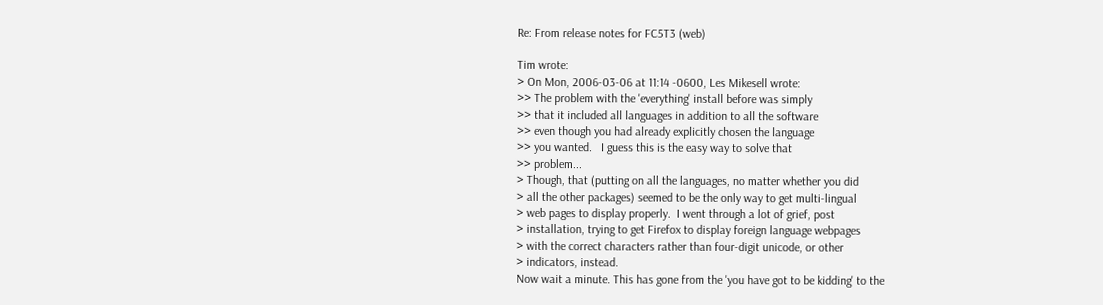Re: From release notes for FC5T3 (web)

Tim wrote:
> On Mon, 2006-03-06 at 11:14 -0600, Les Mikesell wrote:
>> The problem with the 'everything' install before was simply
>> that it included all languages in addition to all the software
>> even though you had already explicitly chosen the language
>> you wanted.   I guess this is the easy way to solve that
>> problem...
> Though, that (putting on all the languages, no matter whether you did
> all the other packages) seemed to be the only way to get multi-lingual
> web pages to display properly.  I went through a lot of grief, post
> installation, trying to get Firefox to display foreign language webpages
> with the correct characters rather than four-digit unicode, or other
> indicators, instead.
Now wait a minute. This has gone from the 'you have got to be kidding' to the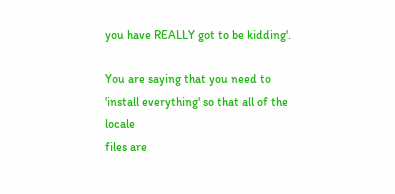you have REALLY got to be kidding'.

You are saying that you need to 'install everything' so that all of the locale
files are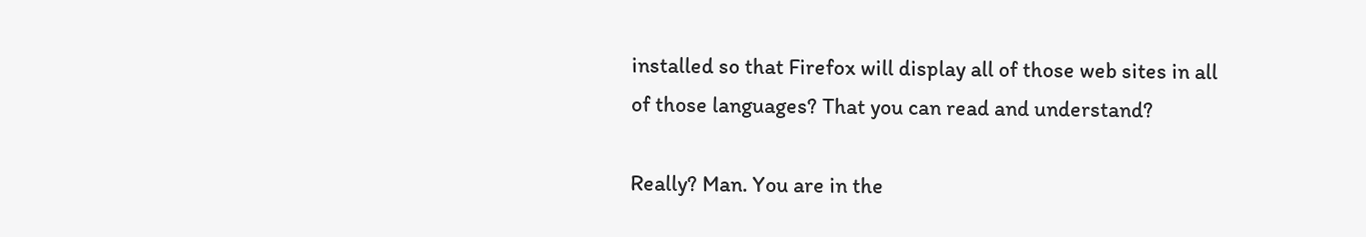installed so that Firefox will display all of those web sites in all
of those languages? That you can read and understand?

Really? Man. You are in the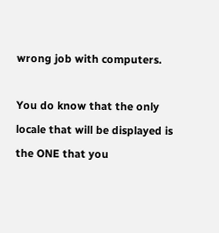wrong job with computers.

You do know that the only locale that will be displayed is the ONE that you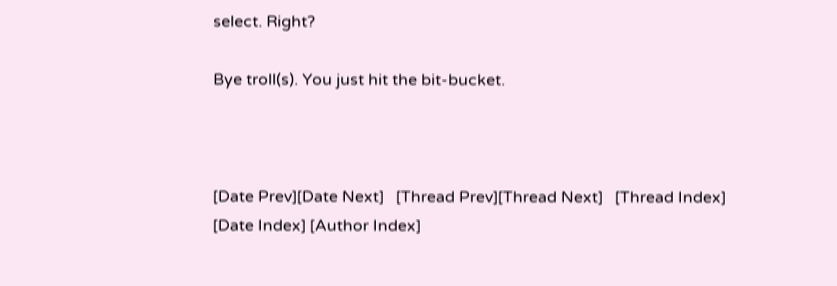select. Right?

Bye troll(s). You just hit the bit-bucket.



[Date Prev][Date Next]   [Thread Prev][Thread Next]   [Thread Index] [Date Index] [Author Index]